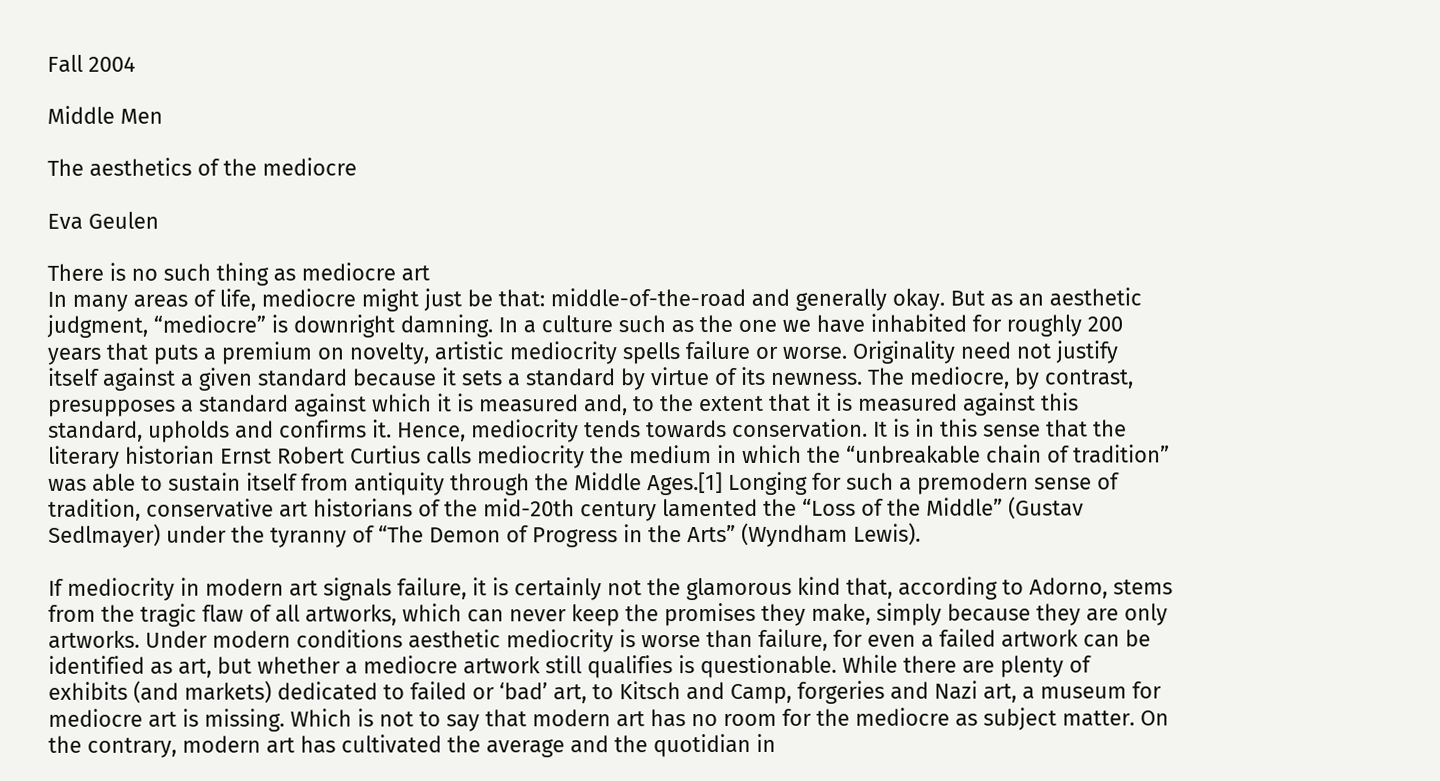Fall 2004

Middle Men

The aesthetics of the mediocre

Eva Geulen

There is no such thing as mediocre art
In many areas of life, mediocre might just be that: middle-of-the-road and generally okay. But as an aesthetic judgment, “mediocre” is downright damning. In a culture such as the one we have inhabited for roughly 200 years that puts a premium on novelty, artistic mediocrity spells failure or worse. Originality need not justify itself against a given standard because it sets a standard by virtue of its newness. The mediocre, by contrast, presupposes a standard against which it is measured and, to the extent that it is measured against this standard, upholds and confirms it. Hence, mediocrity tends towards conservation. It is in this sense that the literary historian Ernst Robert Curtius calls mediocrity the medium in which the “unbreakable chain of tradition” was able to sustain itself from antiquity through the Middle Ages.[1] Longing for such a premodern sense of tradition, conservative art historians of the mid-20th century lamented the “Loss of the Middle” (Gustav Sedlmayer) under the tyranny of “The Demon of Progress in the Arts” (Wyndham Lewis).

If mediocrity in modern art signals failure, it is certainly not the glamorous kind that, according to Adorno, stems from the tragic flaw of all artworks, which can never keep the promises they make, simply because they are only artworks. Under modern conditions aesthetic mediocrity is worse than failure, for even a failed artwork can be identified as art, but whether a mediocre artwork still qualifies is questionable. While there are plenty of exhibits (and markets) dedicated to failed or ‘bad’ art, to Kitsch and Camp, forgeries and Nazi art, a museum for mediocre art is missing. Which is not to say that modern art has no room for the mediocre as subject matter. On the contrary, modern art has cultivated the average and the quotidian in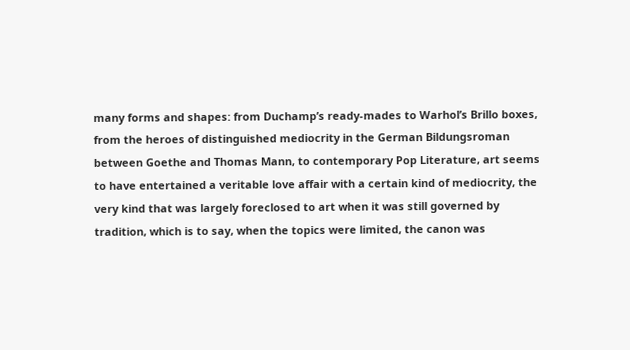many forms and shapes: from Duchamp’s ready-mades to Warhol’s Brillo boxes, from the heroes of distinguished mediocrity in the German Bildungsroman between Goethe and Thomas Mann, to contemporary Pop Literature, art seems to have entertained a veritable love affair with a certain kind of mediocrity, the very kind that was largely foreclosed to art when it was still governed by tradition, which is to say, when the topics were limited, the canon was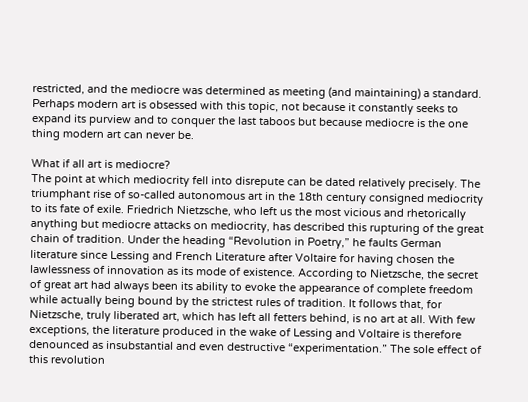restricted, and the mediocre was determined as meeting (and maintaining) a standard. Perhaps modern art is obsessed with this topic, not because it constantly seeks to expand its purview and to conquer the last taboos but because mediocre is the one thing modern art can never be.

What if all art is mediocre?
The point at which mediocrity fell into disrepute can be dated relatively precisely. The triumphant rise of so-called autonomous art in the 18th century consigned mediocrity to its fate of exile. Friedrich Nietzsche, who left us the most vicious and rhetorically anything but mediocre attacks on mediocrity, has described this rupturing of the great chain of tradition. Under the heading “Revolution in Poetry,” he faults German literature since Lessing and French Literature after Voltaire for having chosen the lawlessness of innovation as its mode of existence. According to Nietzsche, the secret of great art had always been its ability to evoke the appearance of complete freedom while actually being bound by the strictest rules of tradition. It follows that, for Nietzsche, truly liberated art, which has left all fetters behind, is no art at all. With few exceptions, the literature produced in the wake of Lessing and Voltaire is therefore denounced as insubstantial and even destructive “experimentation.” The sole effect of this revolution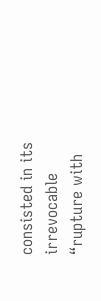consisted in its irrevocable “rupture with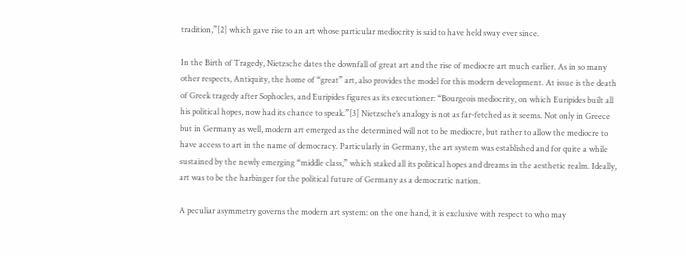tradition,”[2] which gave rise to an art whose particular mediocrity is said to have held sway ever since.

In the Birth of Tragedy, Nietzsche dates the downfall of great art and the rise of mediocre art much earlier. As in so many other respects, Antiquity, the home of “great” art, also provides the model for this modern development. At issue is the death of Greek tragedy after Sophocles, and Euripides figures as its executioner: “Bourgeois mediocrity, on which Euripides built all his political hopes, now had its chance to speak.”[3] Nietzsche’s analogy is not as far-fetched as it seems. Not only in Greece but in Germany as well, modern art emerged as the determined will not to be mediocre, but rather to allow the mediocre to have access to art in the name of democracy. Particularly in Germany, the art system was established and for quite a while sustained by the newly emerging “middle class,” which staked all its political hopes and dreams in the aesthetic realm. Ideally, art was to be the harbinger for the political future of Germany as a democratic nation.

A peculiar asymmetry governs the modern art system: on the one hand, it is exclusive with respect to who may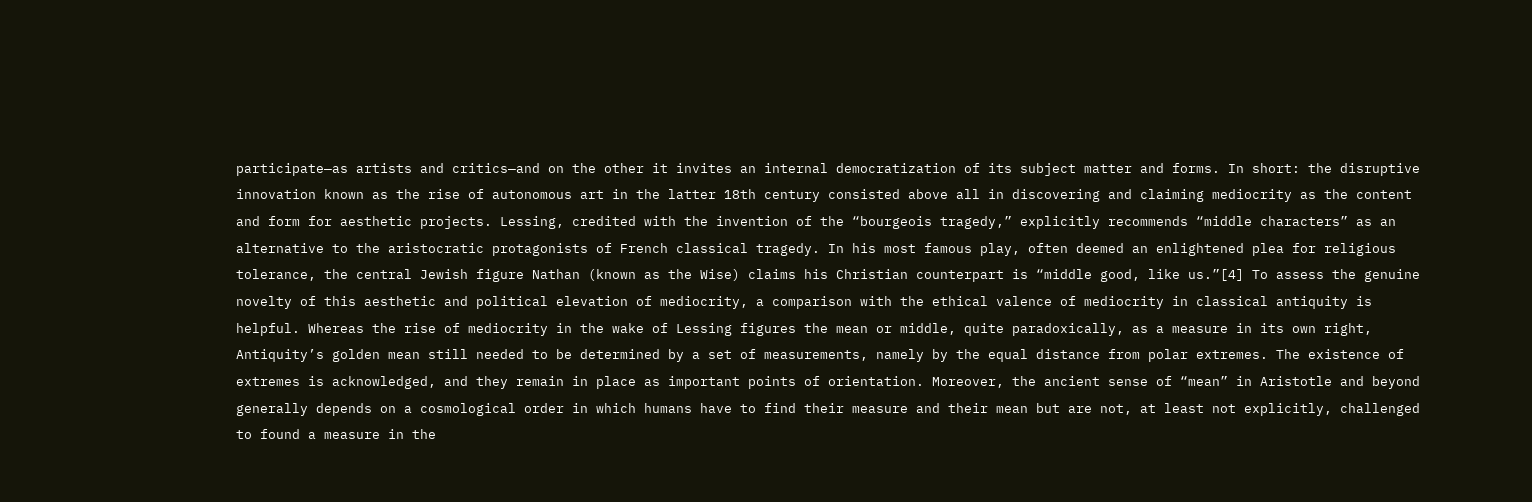participate—as artists and critics—and on the other it invites an internal democratization of its subject matter and forms. In short: the disruptive innovation known as the rise of autonomous art in the latter 18th century consisted above all in discovering and claiming mediocrity as the content and form for aesthetic projects. Lessing, credited with the invention of the “bourgeois tragedy,” explicitly recommends “middle characters” as an alternative to the aristocratic protagonists of French classical tragedy. In his most famous play, often deemed an enlightened plea for religious tolerance, the central Jewish figure Nathan (known as the Wise) claims his Christian counterpart is “middle good, like us.”[4] To assess the genuine novelty of this aesthetic and political elevation of mediocrity, a comparison with the ethical valence of mediocrity in classical antiquity is helpful. Whereas the rise of mediocrity in the wake of Lessing figures the mean or middle, quite paradoxically, as a measure in its own right, Antiquity’s golden mean still needed to be determined by a set of measurements, namely by the equal distance from polar extremes. The existence of extremes is acknowledged, and they remain in place as important points of orientation. Moreover, the ancient sense of “mean” in Aristotle and beyond generally depends on a cosmological order in which humans have to find their measure and their mean but are not, at least not explicitly, challenged to found a measure in the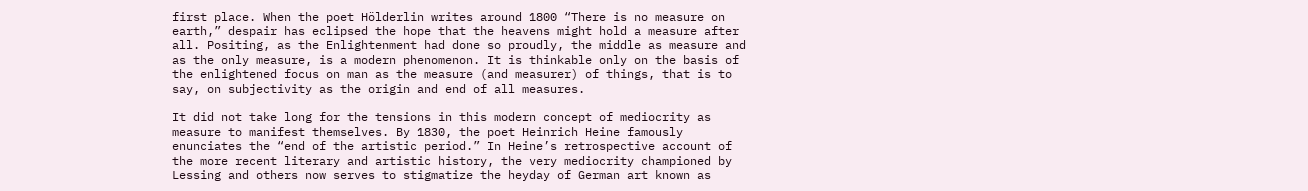first place. When the poet Hölderlin writes around 1800 “There is no measure on earth,” despair has eclipsed the hope that the heavens might hold a measure after all. Positing, as the Enlightenment had done so proudly, the middle as measure and as the only measure, is a modern phenomenon. It is thinkable only on the basis of the enlightened focus on man as the measure (and measurer) of things, that is to say, on subjectivity as the origin and end of all measures.

It did not take long for the tensions in this modern concept of mediocrity as measure to manifest themselves. By 1830, the poet Heinrich Heine famously enunciates the “end of the artistic period.” In Heine’s retrospective account of the more recent literary and artistic history, the very mediocrity championed by Lessing and others now serves to stigmatize the heyday of German art known as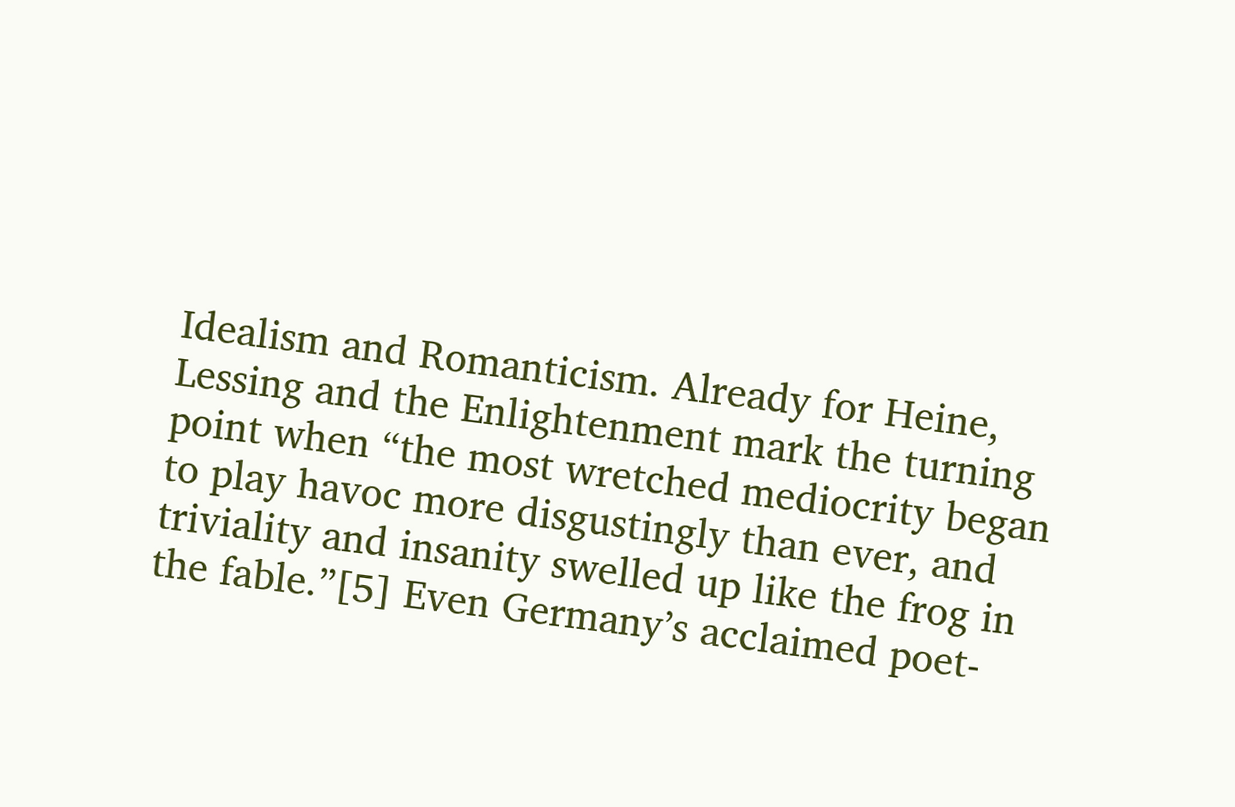Idealism and Romanticism. Already for Heine, Lessing and the Enlightenment mark the turning point when “the most wretched mediocrity began to play havoc more disgustingly than ever, and triviality and insanity swelled up like the frog in the fable.”[5] Even Germany’s acclaimed poet-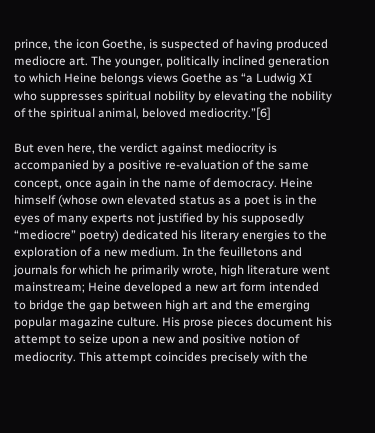prince, the icon Goethe, is suspected of having produced mediocre art. The younger, politically inclined generation to which Heine belongs views Goethe as “a Ludwig XI who suppresses spiritual nobility by elevating the nobility of the spiritual animal, beloved mediocrity.”[6]

But even here, the verdict against mediocrity is accompanied by a positive re-evaluation of the same concept, once again in the name of democracy. Heine himself (whose own elevated status as a poet is in the eyes of many experts not justified by his supposedly “mediocre” poetry) dedicated his literary energies to the exploration of a new medium. In the feuilletons and journals for which he primarily wrote, high literature went mainstream; Heine developed a new art form intended to bridge the gap between high art and the emerging popular magazine culture. His prose pieces document his attempt to seize upon a new and positive notion of mediocrity. This attempt coincides precisely with the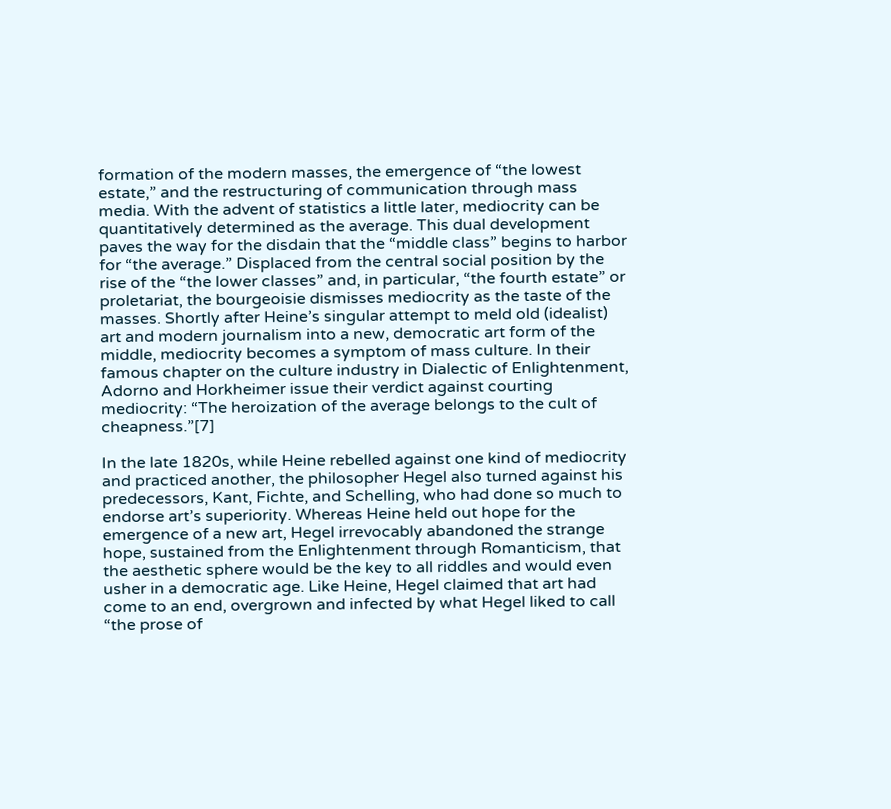formation of the modern masses, the emergence of “the lowest estate,” and the restructuring of communication through mass media. With the advent of statistics a little later, mediocrity can be quantitatively determined as the average. This dual development paves the way for the disdain that the “middle class” begins to harbor for “the average.” Displaced from the central social position by the rise of the “the lower classes” and, in particular, “the fourth estate” or proletariat, the bourgeoisie dismisses mediocrity as the taste of the masses. Shortly after Heine’s singular attempt to meld old (idealist) art and modern journalism into a new, democratic art form of the middle, mediocrity becomes a symptom of mass culture. In their famous chapter on the culture industry in Dialectic of Enlightenment, Adorno and Horkheimer issue their verdict against courting mediocrity: “The heroization of the average belongs to the cult of cheapness.”[7]

In the late 1820s, while Heine rebelled against one kind of mediocrity and practiced another, the philosopher Hegel also turned against his predecessors, Kant, Fichte, and Schelling, who had done so much to endorse art’s superiority. Whereas Heine held out hope for the emergence of a new art, Hegel irrevocably abandoned the strange hope, sustained from the Enlightenment through Romanticism, that the aesthetic sphere would be the key to all riddles and would even usher in a democratic age. Like Heine, Hegel claimed that art had come to an end, overgrown and infected by what Hegel liked to call “the prose of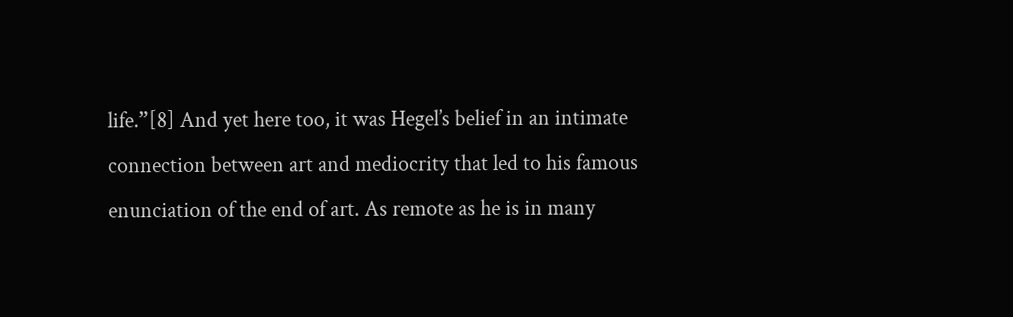life.”[8] And yet here too, it was Hegel’s belief in an intimate connection between art and mediocrity that led to his famous enunciation of the end of art. As remote as he is in many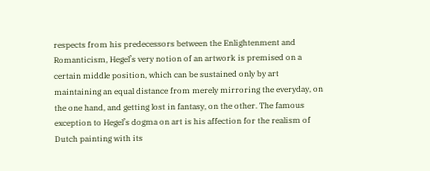respects from his predecessors between the Enlightenment and Romanticism, Hegel’s very notion of an artwork is premised on a certain middle position, which can be sustained only by art maintaining an equal distance from merely mirroring the everyday, on the one hand, and getting lost in fantasy, on the other. The famous exception to Hegel’s dogma on art is his affection for the realism of Dutch painting with its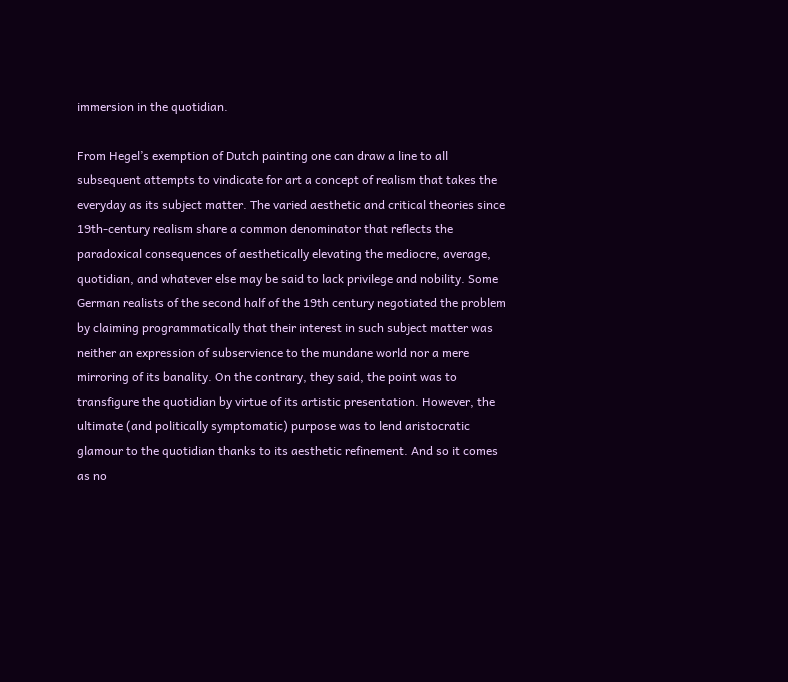immersion in the quotidian.

From Hegel’s exemption of Dutch painting one can draw a line to all subsequent attempts to vindicate for art a concept of realism that takes the everyday as its subject matter. The varied aesthetic and critical theories since 19th-century realism share a common denominator that reflects the paradoxical consequences of aesthetically elevating the mediocre, average, quotidian, and whatever else may be said to lack privilege and nobility. Some German realists of the second half of the 19th century negotiated the problem by claiming programmatically that their interest in such subject matter was neither an expression of subservience to the mundane world nor a mere mirroring of its banality. On the contrary, they said, the point was to transfigure the quotidian by virtue of its artistic presentation. However, the ultimate (and politically symptomatic) purpose was to lend aristocratic glamour to the quotidian thanks to its aesthetic refinement. And so it comes as no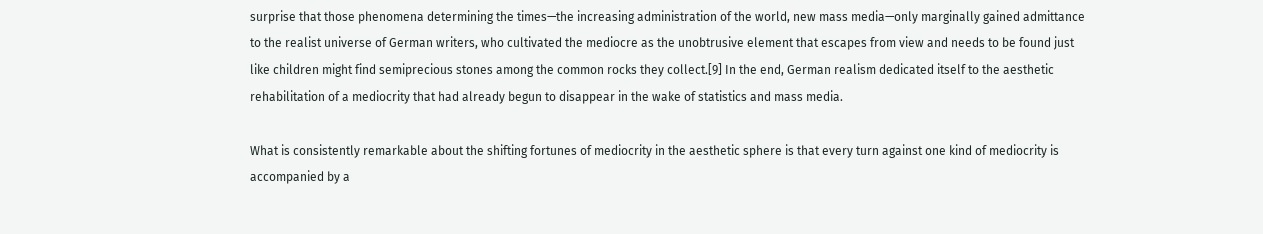surprise that those phenomena determining the times—the increasing administration of the world, new mass media—only marginally gained admittance to the realist universe of German writers, who cultivated the mediocre as the unobtrusive element that escapes from view and needs to be found just like children might find semiprecious stones among the common rocks they collect.[9] In the end, German realism dedicated itself to the aesthetic rehabilitation of a mediocrity that had already begun to disappear in the wake of statistics and mass media.

What is consistently remarkable about the shifting fortunes of mediocrity in the aesthetic sphere is that every turn against one kind of mediocrity is accompanied by a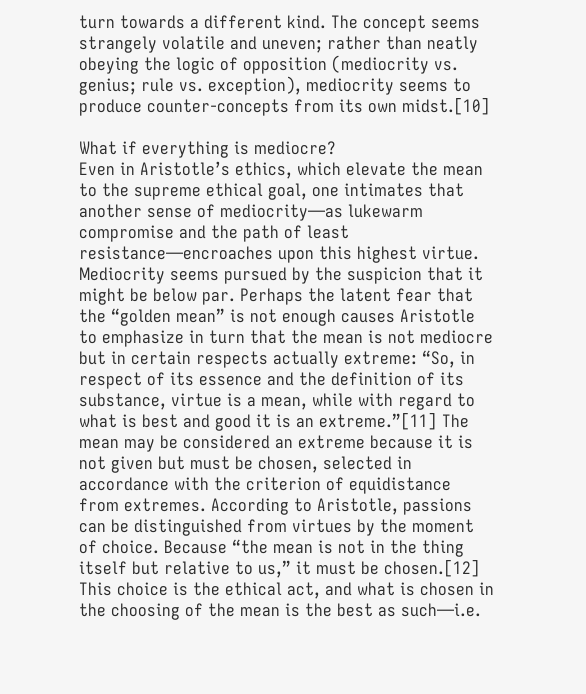turn towards a different kind. The concept seems strangely volatile and uneven; rather than neatly obeying the logic of opposition (mediocrity vs. genius; rule vs. exception), mediocrity seems to produce counter-concepts from its own midst.[10]

What if everything is mediocre?
Even in Aristotle’s ethics, which elevate the mean to the supreme ethical goal, one intimates that another sense of mediocrity—as lukewarm compromise and the path of least resistance—encroaches upon this highest virtue. Mediocrity seems pursued by the suspicion that it might be below par. Perhaps the latent fear that the “golden mean” is not enough causes Aristotle to emphasize in turn that the mean is not mediocre but in certain respects actually extreme: “So, in respect of its essence and the definition of its substance, virtue is a mean, while with regard to what is best and good it is an extreme.”[11] The mean may be considered an extreme because it is not given but must be chosen, selected in accordance with the criterion of equidistance from extremes. According to Aristotle, passions can be distinguished from virtues by the moment of choice. Because “the mean is not in the thing itself but relative to us,” it must be chosen.[12] This choice is the ethical act, and what is chosen in the choosing of the mean is the best as such—i.e.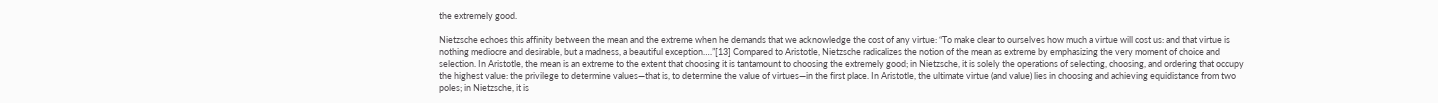the extremely good.

Nietzsche echoes this affinity between the mean and the extreme when he demands that we acknowledge the cost of any virtue: “To make clear to ourselves how much a virtue will cost us: and that virtue is nothing mediocre and desirable, but a madness, a beautiful exception….”[13] Compared to Aristotle, Nietzsche radicalizes the notion of the mean as extreme by emphasizing the very moment of choice and selection. In Aristotle, the mean is an extreme to the extent that choosing it is tantamount to choosing the extremely good; in Nietzsche, it is solely the operations of selecting, choosing, and ordering that occupy the highest value: the privilege to determine values—that is, to determine the value of virtues—in the first place. In Aristotle, the ultimate virtue (and value) lies in choosing and achieving equidistance from two poles; in Nietzsche, it is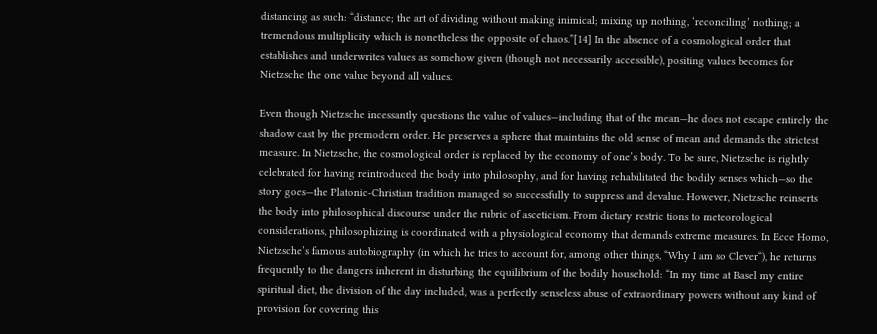distancing as such: “distance; the art of dividing without making inimical; mixing up nothing, ‘reconciling’ nothing; a tremendous multiplicity which is nonetheless the opposite of chaos.”[14] In the absence of a cosmological order that establishes and underwrites values as somehow given (though not necessarily accessible), positing values becomes for Nietzsche the one value beyond all values.

Even though Nietzsche incessantly questions the value of values—including that of the mean—he does not escape entirely the shadow cast by the premodern order. He preserves a sphere that maintains the old sense of mean and demands the strictest measure. In Nietzsche, the cosmological order is replaced by the economy of one’s body. To be sure, Nietzsche is rightly celebrated for having reintroduced the body into philosophy, and for having rehabilitated the bodily senses which—so the story goes—the Platonic-Christian tradition managed so successfully to suppress and devalue. However, Nietzsche reinserts the body into philosophical discourse under the rubric of asceticism. From dietary restric tions to meteorological considerations, philosophizing is coordinated with a physiological economy that demands extreme measures. In Ecce Homo, Nietzsche’s famous autobiography (in which he tries to account for, among other things, “Why I am so Clever“), he returns frequently to the dangers inherent in disturbing the equilibrium of the bodily household: “In my time at Basel my entire spiritual diet, the division of the day included, was a perfectly senseless abuse of extraordinary powers without any kind of provision for covering this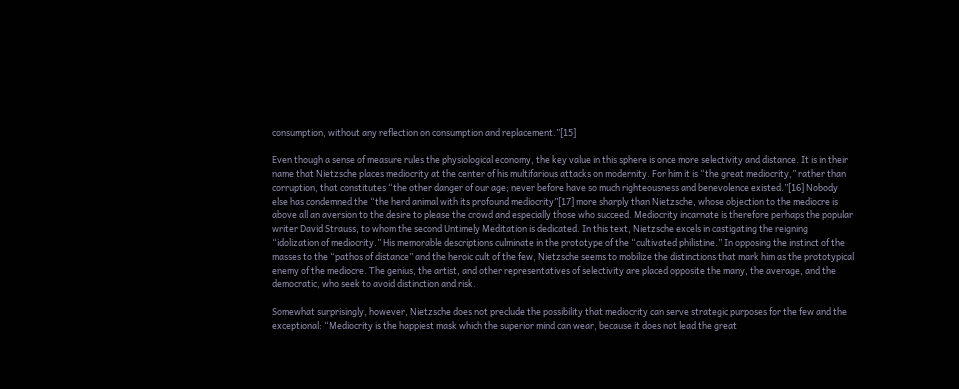consumption, without any reflection on consumption and replacement.”[15]

Even though a sense of measure rules the physiological economy, the key value in this sphere is once more selectivity and distance. It is in their name that Nietzsche places mediocrity at the center of his multifarious attacks on modernity. For him it is “the great mediocrity,” rather than corruption, that constitutes “the other danger of our age; never before have so much righteousness and benevolence existed.”[16] Nobody else has condemned the “the herd animal with its profound mediocrity”[17] more sharply than Nietzsche, whose objection to the mediocre is above all an aversion to the desire to please the crowd and especially those who succeed. Mediocrity incarnate is therefore perhaps the popular writer David Strauss, to whom the second Untimely Meditation is dedicated. In this text, Nietzsche excels in castigating the reigning “idolization of mediocrity.” His memorable descriptions culminate in the prototype of the “cultivated philistine.” In opposing the instinct of the masses to the “pathos of distance” and the heroic cult of the few, Nietzsche seems to mobilize the distinctions that mark him as the prototypical enemy of the mediocre. The genius, the artist, and other representatives of selectivity are placed opposite the many, the average, and the democratic, who seek to avoid distinction and risk.

Somewhat surprisingly, however, Nietzsche does not preclude the possibility that mediocrity can serve strategic purposes for the few and the exceptional: “Mediocrity is the happiest mask which the superior mind can wear, because it does not lead the great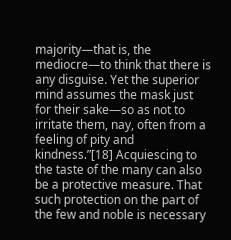majority—that is, the mediocre—to think that there is any disguise. Yet the superior mind assumes the mask just for their sake—so as not to irritate them, nay, often from a feeling of pity and kindness.”[18] Acquiescing to the taste of the many can also be a protective measure. That such protection on the part of the few and noble is necessary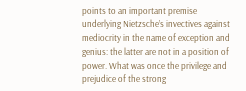points to an important premise underlying Nietzsche’s invectives against mediocrity in the name of exception and genius: the latter are not in a position of power. What was once the privilege and prejudice of the strong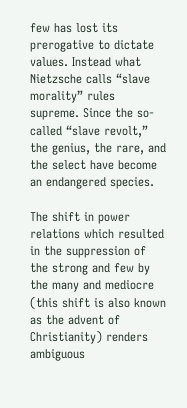few has lost its prerogative to dictate values. Instead what Nietzsche calls “slave morality” rules supreme. Since the so-called “slave revolt,” the genius, the rare, and the select have become an endangered species.

The shift in power relations which resulted in the suppression of the strong and few by the many and mediocre (this shift is also known as the advent of Christianity) renders ambiguous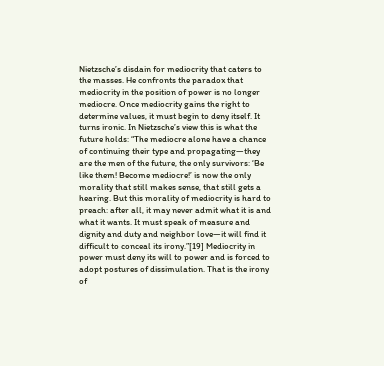Nietzsche’s disdain for mediocrity that caters to the masses. He confronts the paradox that mediocrity in the position of power is no longer mediocre. Once mediocrity gains the right to determine values, it must begin to deny itself. It turns ironic. In Nietzsche’s view this is what the future holds: “The mediocre alone have a chance of continuing their type and propagating—they are the men of the future, the only survivors: ‘Be like them! Become mediocre!’ is now the only morality that still makes sense, that still gets a hearing. But this morality of mediocrity is hard to preach: after all, it may never admit what it is and what it wants. It must speak of measure and dignity and duty and neighbor love—it will find it difficult to conceal its irony.”[19] Mediocrity in power must deny its will to power and is forced to adopt postures of dissimulation. That is the irony of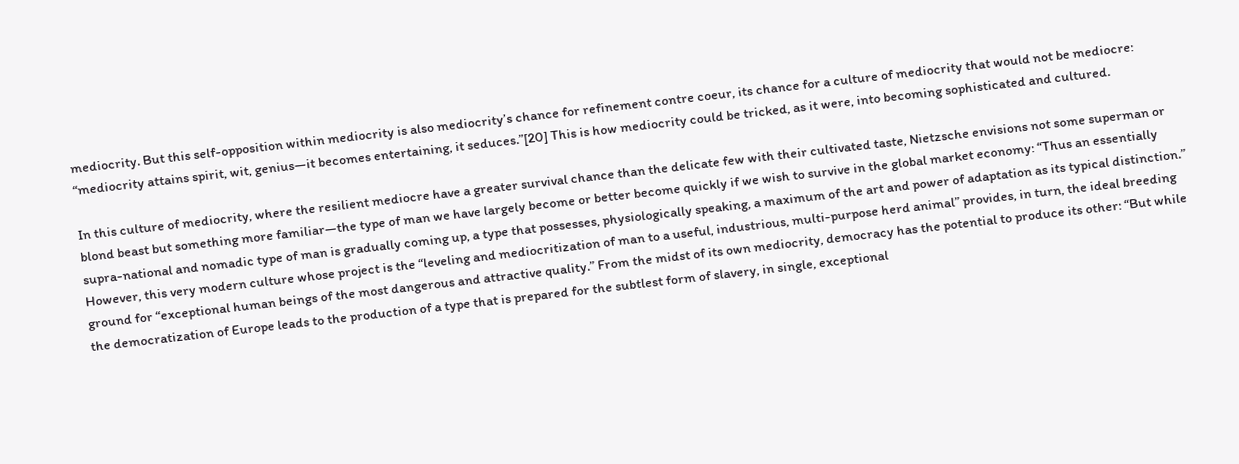mediocrity. But this self-opposition within mediocrity is also mediocrity’s chance for refinement contre coeur, its chance for a culture of mediocrity that would not be mediocre: “mediocrity attains spirit, wit, genius—it becomes entertaining, it seduces.”[20] This is how mediocrity could be tricked, as it were, into becoming sophisticated and cultured.

In this culture of mediocrity, where the resilient mediocre have a greater survival chance than the delicate few with their cultivated taste, Nietzsche envisions not some superman or blond beast but something more familiar—the type of man we have largely become or better become quickly if we wish to survive in the global market economy: “Thus an essentially supra-national and nomadic type of man is gradually coming up, a type that possesses, physiologically speaking, a maximum of the art and power of adaptation as its typical distinction.” However, this very modern culture whose project is the “leveling and mediocritization of man to a useful, industrious, multi-purpose herd animal” provides, in turn, the ideal breeding ground for “exceptional human beings of the most dangerous and attractive quality.” From the midst of its own mediocrity, democracy has the potential to produce its other: “But while the democratization of Europe leads to the production of a type that is prepared for the subtlest form of slavery, in single, exceptional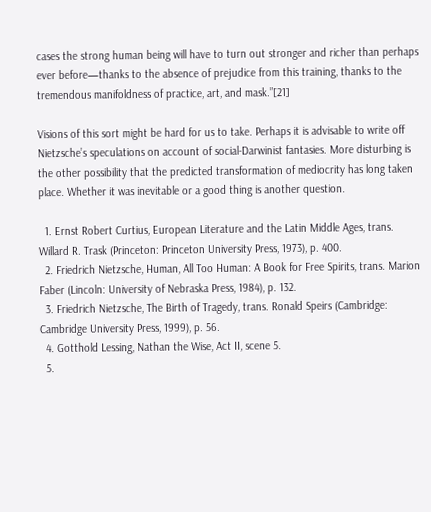cases the strong human being will have to turn out stronger and richer than perhaps ever before—thanks to the absence of prejudice from this training, thanks to the tremendous manifoldness of practice, art, and mask.”[21]

Visions of this sort might be hard for us to take. Perhaps it is advisable to write off Nietzsche’s speculations on account of social-Darwinist fantasies. More disturbing is the other possibility that the predicted transformation of mediocrity has long taken place. Whether it was inevitable or a good thing is another question.

  1. Ernst Robert Curtius, European Literature and the Latin Middle Ages, trans. Willard R. Trask (Princeton: Princeton University Press, 1973), p. 400.
  2. Friedrich Nietzsche, Human, All Too Human: A Book for Free Spirits, trans. Marion Faber (Lincoln: University of Nebraska Press, 1984), p. 132.
  3. Friedrich Nietzsche, The Birth of Tragedy, trans. Ronald Speirs (Cambridge: Cambridge University Press, 1999), p. 56.
  4. Gotthold Lessing, Nathan the Wise, Act II, scene 5.
  5.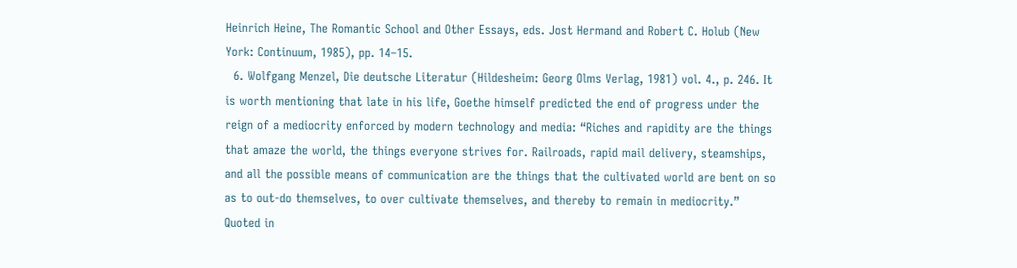Heinrich Heine, The Romantic School and Other Essays, eds. Jost Hermand and Robert C. Holub (New York: Continuum, 1985), pp. 14–15.
  6. Wolfgang Menzel, Die deutsche Literatur (Hildesheim: Georg Olms Verlag, 1981) vol. 4., p. 246. It is worth mentioning that late in his life, Goethe himself predicted the end of progress under the reign of a mediocrity enforced by modern technology and media: “Riches and rapidity are the things that amaze the world, the things everyone strives for. Railroads, rapid mail delivery, steamships, and all the possible means of communication are the things that the cultivated world are bent on so as to out-do themselves, to over cultivate themselves, and thereby to remain in mediocrity.” Quoted in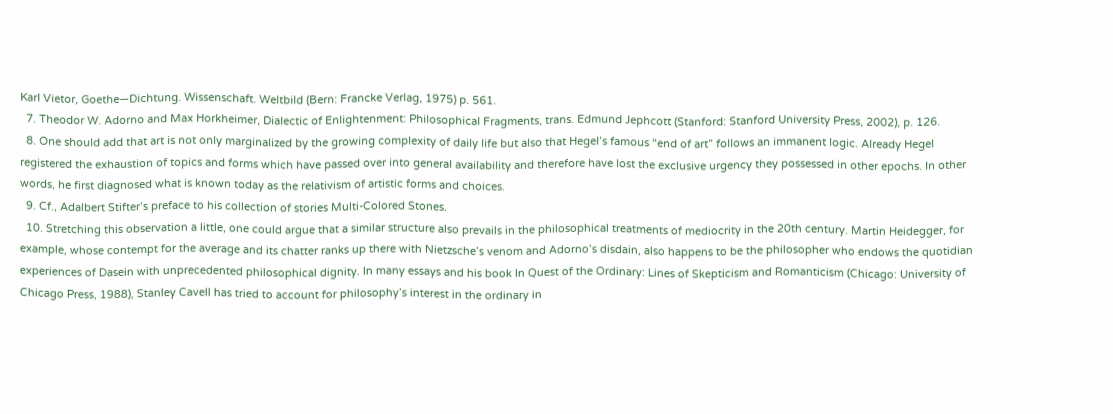Karl Vietor, Goethe—Dichtung. Wissenschaft. Weltbild (Bern: Francke Verlag, 1975) p. 561.
  7. Theodor W. Adorno and Max Horkheimer, Dialectic of Enlightenment: Philosophical Fragments, trans. Edmund Jephcott (Stanford: Stanford University Press, 2002), p. 126.
  8. One should add that art is not only marginalized by the growing complexity of daily life but also that Hegel’s famous “end of art” follows an immanent logic. Already Hegel registered the exhaustion of topics and forms which have passed over into general availability and therefore have lost the exclusive urgency they possessed in other epochs. In other words, he first diagnosed what is known today as the relativism of artistic forms and choices.
  9. Cf., Adalbert Stifter’s preface to his collection of stories Multi-Colored Stones.
  10. Stretching this observation a little, one could argue that a similar structure also prevails in the philosophical treatments of mediocrity in the 20th century. Martin Heidegger, for example, whose contempt for the average and its chatter ranks up there with Nietzsche’s venom and Adorno’s disdain, also happens to be the philosopher who endows the quotidian experiences of Dasein with unprecedented philosophical dignity. In many essays and his book In Quest of the Ordinary: Lines of Skepticism and Romanticism (Chicago: University of Chicago Press, 1988), Stanley Cavell has tried to account for philosophy’s interest in the ordinary in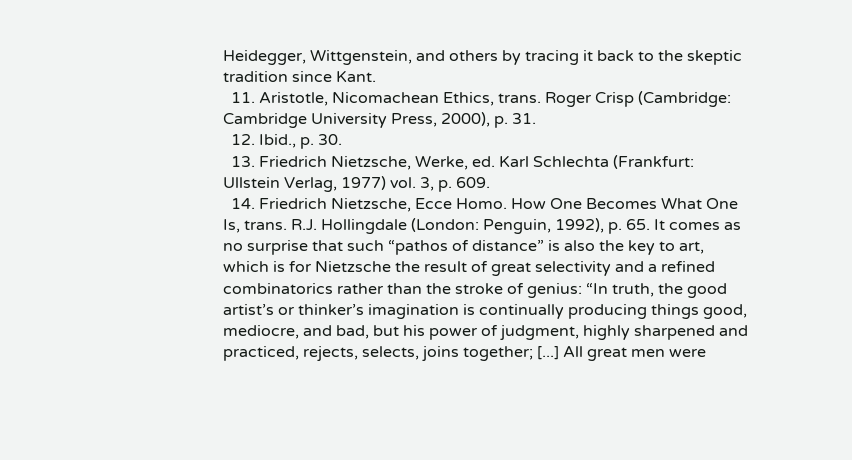Heidegger, Wittgenstein, and others by tracing it back to the skeptic tradition since Kant.
  11. Aristotle, Nicomachean Ethics, trans. Roger Crisp (Cambridge: Cambridge University Press, 2000), p. 31.
  12. Ibid., p. 30.
  13. Friedrich Nietzsche, Werke, ed. Karl Schlechta (Frankfurt: Ullstein Verlag, 1977) vol. 3, p. 609.
  14. Friedrich Nietzsche, Ecce Homo. How One Becomes What One Is, trans. R.J. Hollingdale (London: Penguin, 1992), p. 65. It comes as no surprise that such “pathos of distance” is also the key to art, which is for Nietzsche the result of great selectivity and a refined combinatorics rather than the stroke of genius: “In truth, the good artist’s or thinker’s imagination is continually producing things good, mediocre, and bad, but his power of judgment, highly sharpened and practiced, rejects, selects, joins together; [...] All great men were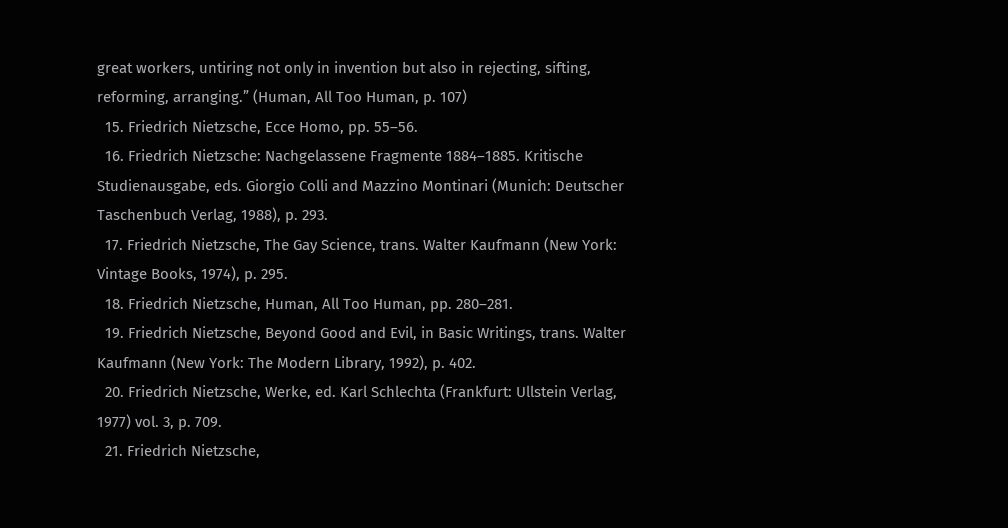great workers, untiring not only in invention but also in rejecting, sifting, reforming, arranging.” (Human, All Too Human, p. 107)
  15. Friedrich Nietzsche, Ecce Homo, pp. 55–56.
  16. Friedrich Nietzsche: Nachgelassene Fragmente 1884–1885. Kritische Studienausgabe, eds. Giorgio Colli and Mazzino Montinari (Munich: Deutscher Taschenbuch Verlag, 1988), p. 293.
  17. Friedrich Nietzsche, The Gay Science, trans. Walter Kaufmann (New York: Vintage Books, 1974), p. 295.
  18. Friedrich Nietzsche, Human, All Too Human, pp. 280–281.
  19. Friedrich Nietzsche, Beyond Good and Evil, in Basic Writings, trans. Walter Kaufmann (New York: The Modern Library, 1992), p. 402.
  20. Friedrich Nietzsche, Werke, ed. Karl Schlechta (Frankfurt: Ullstein Verlag, 1977) vol. 3, p. 709.
  21. Friedrich Nietzsche,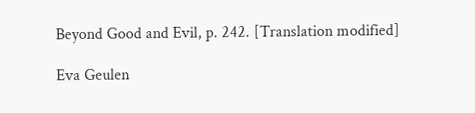Beyond Good and Evil, p. 242. [Translation modified]

Eva Geulen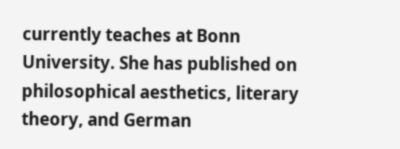currently teaches at Bonn University. She has published on philosophical aesthetics, literary theory, and German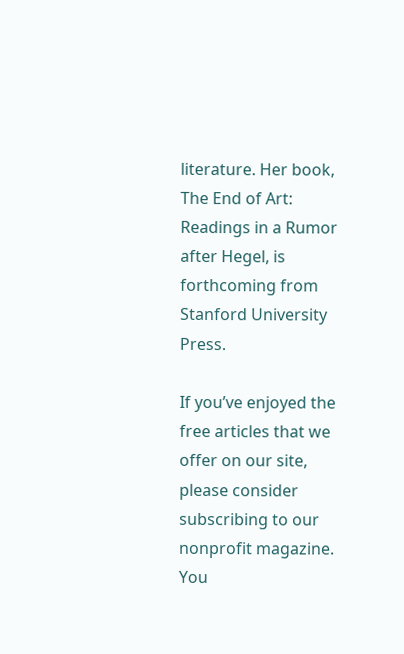literature. Her book, The End of Art: Readings in a Rumor after Hegel, is forthcoming from Stanford University Press.

If you’ve enjoyed the free articles that we offer on our site, please consider subscribing to our nonprofit magazine. You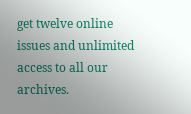get twelve online issues and unlimited access to all our archives.